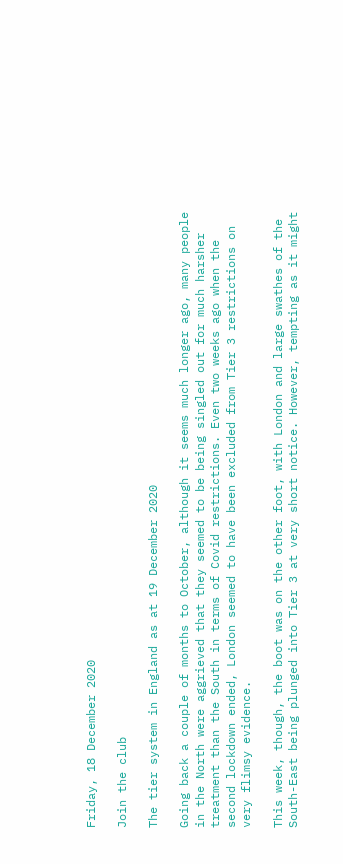Friday, 18 December 2020

Join the club

The tier system in England as at 19 December 2020

Going back a couple of months to October, although it seems much longer ago, many people in the North were aggrieved that they seemed to be being singled out for much harsher treatment than the South in terms of Covid restrictions. Even two weeks ago when the second lockdown ended, London seemed to have been excluded from Tier 3 restrictions on very flimsy evidence.

This week, though, the boot was on the other foot, with London and large swathes of the South-East being plunged into Tier 3 at very short notice. However, tempting as it might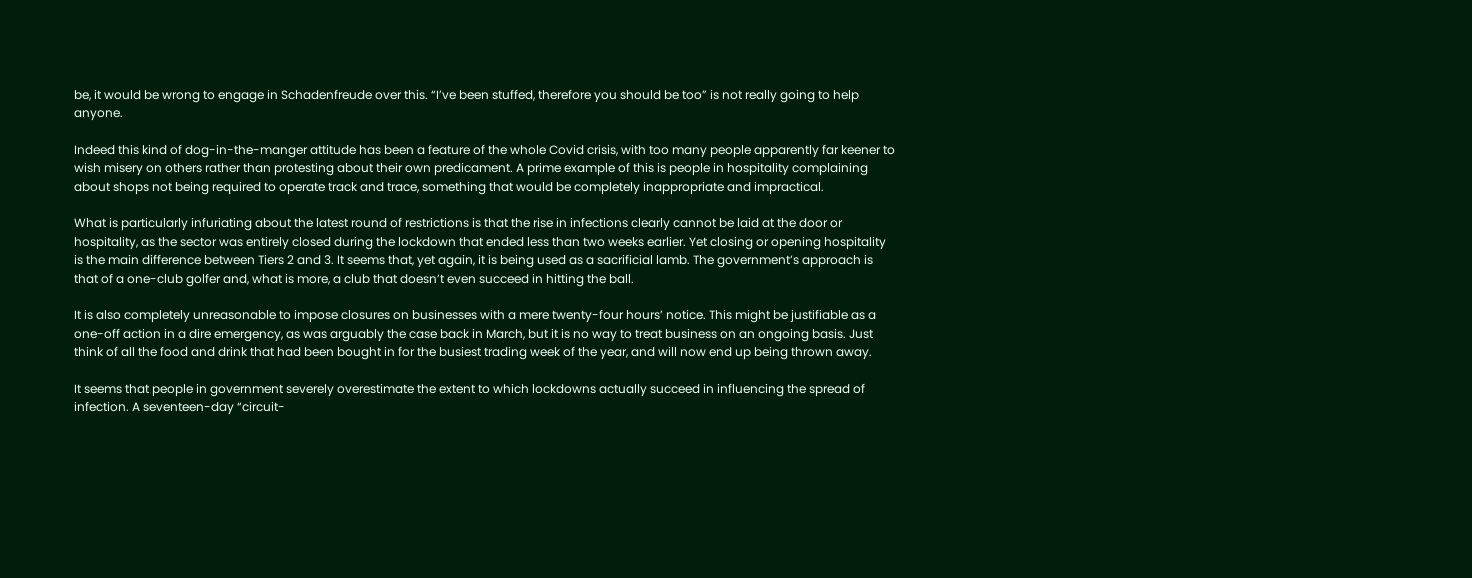be, it would be wrong to engage in Schadenfreude over this. “I’ve been stuffed, therefore you should be too” is not really going to help anyone.

Indeed this kind of dog-in-the-manger attitude has been a feature of the whole Covid crisis, with too many people apparently far keener to wish misery on others rather than protesting about their own predicament. A prime example of this is people in hospitality complaining about shops not being required to operate track and trace, something that would be completely inappropriate and impractical.

What is particularly infuriating about the latest round of restrictions is that the rise in infections clearly cannot be laid at the door or hospitality, as the sector was entirely closed during the lockdown that ended less than two weeks earlier. Yet closing or opening hospitality is the main difference between Tiers 2 and 3. It seems that, yet again, it is being used as a sacrificial lamb. The government’s approach is that of a one-club golfer and, what is more, a club that doesn’t even succeed in hitting the ball.

It is also completely unreasonable to impose closures on businesses with a mere twenty-four hours’ notice. This might be justifiable as a one-off action in a dire emergency, as was arguably the case back in March, but it is no way to treat business on an ongoing basis. Just think of all the food and drink that had been bought in for the busiest trading week of the year, and will now end up being thrown away.

It seems that people in government severely overestimate the extent to which lockdowns actually succeed in influencing the spread of infection. A seventeen-day “circuit-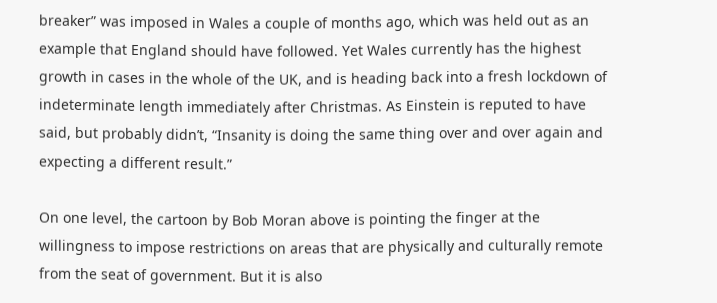breaker” was imposed in Wales a couple of months ago, which was held out as an example that England should have followed. Yet Wales currently has the highest growth in cases in the whole of the UK, and is heading back into a fresh lockdown of indeterminate length immediately after Christmas. As Einstein is reputed to have said, but probably didn’t, “Insanity is doing the same thing over and over again and expecting a different result.”

On one level, the cartoon by Bob Moran above is pointing the finger at the willingness to impose restrictions on areas that are physically and culturally remote from the seat of government. But it is also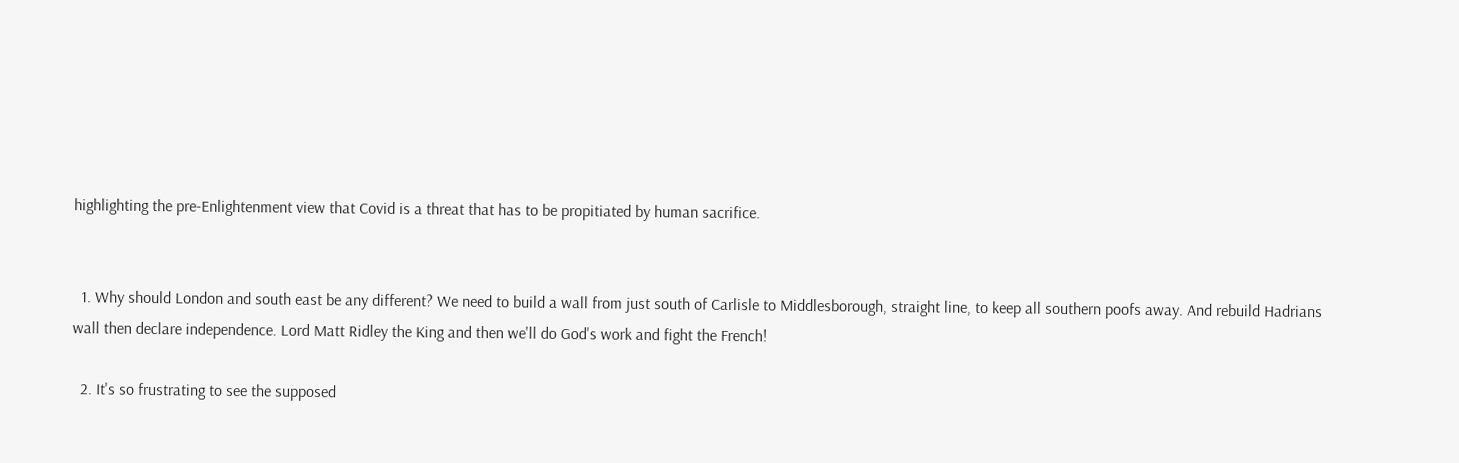highlighting the pre-Enlightenment view that Covid is a threat that has to be propitiated by human sacrifice.


  1. Why should London and south east be any different? We need to build a wall from just south of Carlisle to Middlesborough, straight line, to keep all southern poofs away. And rebuild Hadrians wall then declare independence. Lord Matt Ridley the King and then we'll do God's work and fight the French!

  2. It's so frustrating to see the supposed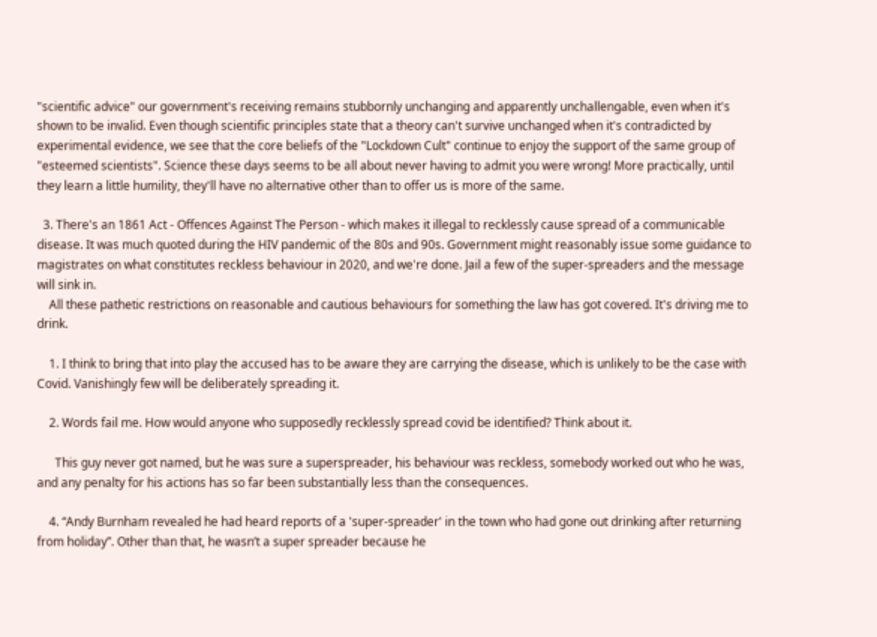"scientific advice" our government's receiving remains stubbornly unchanging and apparently unchallengable, even when it's shown to be invalid. Even though scientific principles state that a theory can't survive unchanged when it's contradicted by experimental evidence, we see that the core beliefs of the "Lockdown Cult" continue to enjoy the support of the same group of "esteemed scientists". Science these days seems to be all about never having to admit you were wrong! More practically, until they learn a little humility, they'll have no alternative other than to offer us is more of the same.

  3. There's an 1861 Act - Offences Against The Person - which makes it illegal to recklessly cause spread of a communicable disease. It was much quoted during the HIV pandemic of the 80s and 90s. Government might reasonably issue some guidance to magistrates on what constitutes reckless behaviour in 2020, and we're done. Jail a few of the super-spreaders and the message will sink in.
    All these pathetic restrictions on reasonable and cautious behaviours for something the law has got covered. It's driving me to drink.

    1. I think to bring that into play the accused has to be aware they are carrying the disease, which is unlikely to be the case with Covid. Vanishingly few will be deliberately spreading it.

    2. Words fail me. How would anyone who supposedly recklessly spread covid be identified? Think about it.

      This guy never got named, but he was sure a superspreader, his behaviour was reckless, somebody worked out who he was, and any penalty for his actions has so far been substantially less than the consequences.

    4. “Andy Burnham revealed he had heard reports of a 'super-spreader' in the town who had gone out drinking after returning from holiday”. Other than that, he wasn’t a super spreader because he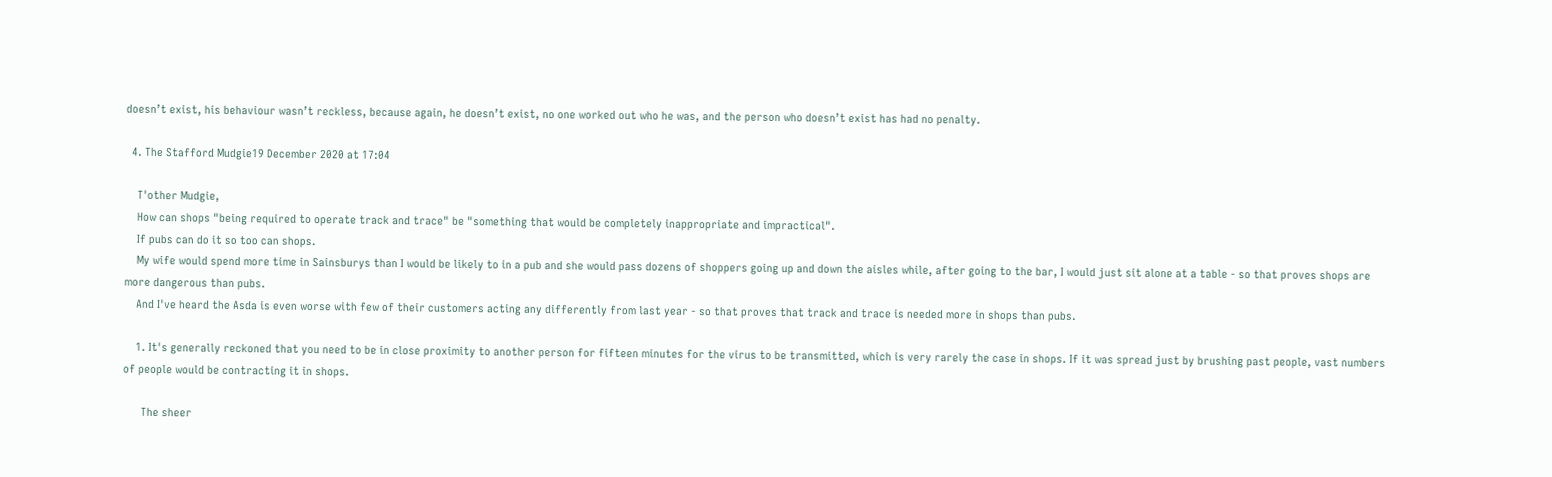doesn’t exist, his behaviour wasn’t reckless, because again, he doesn’t exist, no one worked out who he was, and the person who doesn’t exist has had no penalty.

  4. The Stafford Mudgie19 December 2020 at 17:04

    T'other Mudgie,
    How can shops "being required to operate track and trace" be "something that would be completely inappropriate and impractical".
    If pubs can do it so too can shops.
    My wife would spend more time in Sainsburys than I would be likely to in a pub and she would pass dozens of shoppers going up and down the aisles while, after going to the bar, I would just sit alone at a table - so that proves shops are more dangerous than pubs.
    And I've heard the Asda is even worse with few of their customers acting any differently from last year - so that proves that track and trace is needed more in shops than pubs.

    1. It's generally reckoned that you need to be in close proximity to another person for fifteen minutes for the virus to be transmitted, which is very rarely the case in shops. If it was spread just by brushing past people, vast numbers of people would be contracting it in shops.

      The sheer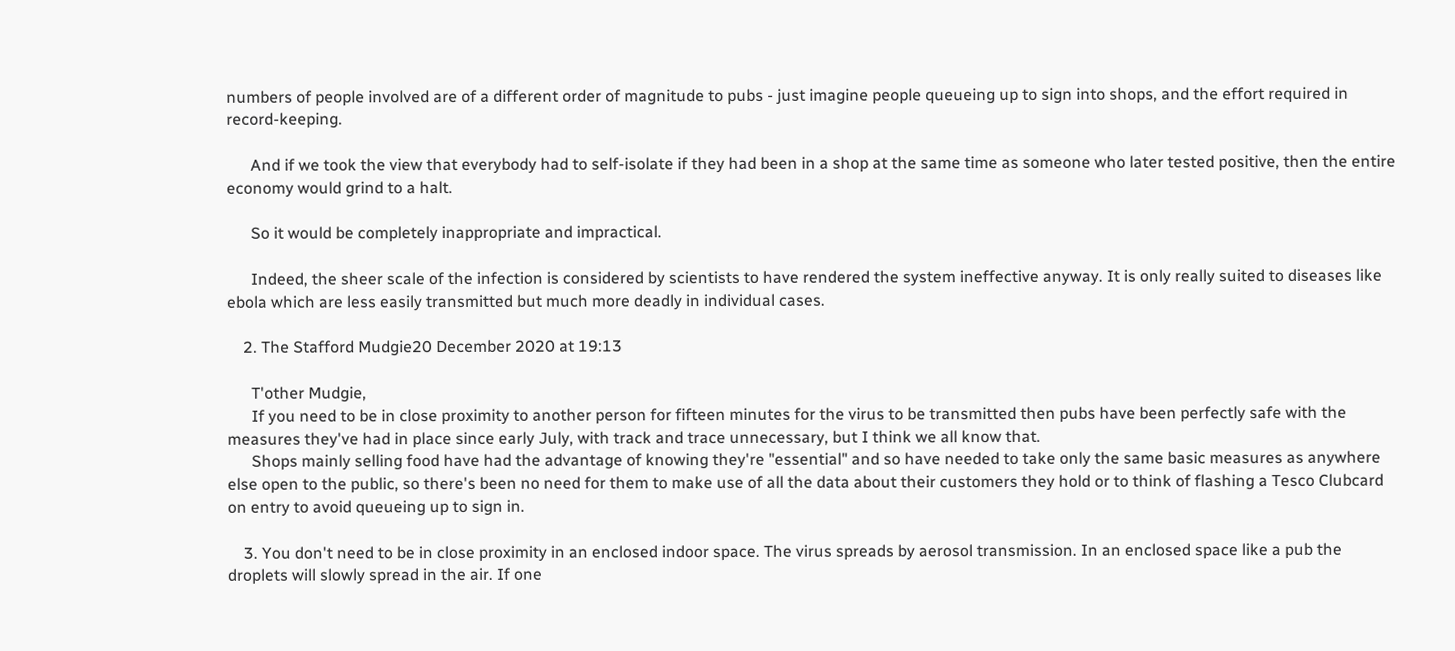numbers of people involved are of a different order of magnitude to pubs - just imagine people queueing up to sign into shops, and the effort required in record-keeping.

      And if we took the view that everybody had to self-isolate if they had been in a shop at the same time as someone who later tested positive, then the entire economy would grind to a halt.

      So it would be completely inappropriate and impractical.

      Indeed, the sheer scale of the infection is considered by scientists to have rendered the system ineffective anyway. It is only really suited to diseases like ebola which are less easily transmitted but much more deadly in individual cases.

    2. The Stafford Mudgie20 December 2020 at 19:13

      T'other Mudgie,
      If you need to be in close proximity to another person for fifteen minutes for the virus to be transmitted then pubs have been perfectly safe with the measures they've had in place since early July, with track and trace unnecessary, but I think we all know that.
      Shops mainly selling food have had the advantage of knowing they're "essential" and so have needed to take only the same basic measures as anywhere else open to the public, so there's been no need for them to make use of all the data about their customers they hold or to think of flashing a Tesco Clubcard on entry to avoid queueing up to sign in.

    3. You don't need to be in close proximity in an enclosed indoor space. The virus spreads by aerosol transmission. In an enclosed space like a pub the droplets will slowly spread in the air. If one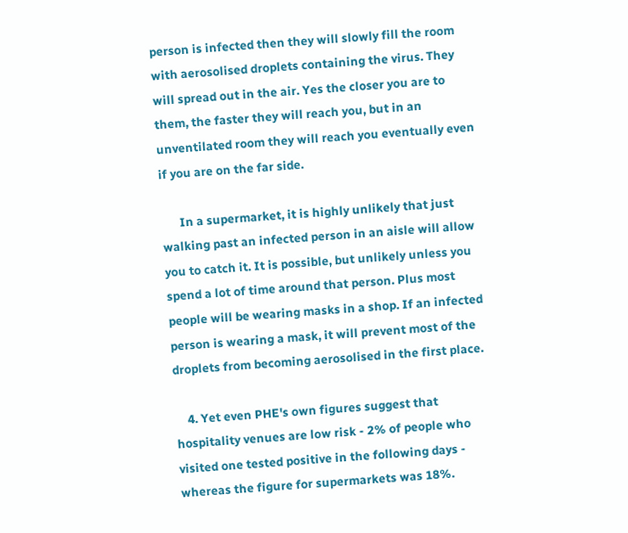person is infected then they will slowly fill the room with aerosolised droplets containing the virus. They will spread out in the air. Yes the closer you are to them, the faster they will reach you, but in an unventilated room they will reach you eventually even if you are on the far side.

      In a supermarket, it is highly unlikely that just walking past an infected person in an aisle will allow you to catch it. It is possible, but unlikely unless you spend a lot of time around that person. Plus most people will be wearing masks in a shop. If an infected person is wearing a mask, it will prevent most of the droplets from becoming aerosolised in the first place.

    4. Yet even PHE's own figures suggest that hospitality venues are low risk - 2% of people who visited one tested positive in the following days - whereas the figure for supermarkets was 18%.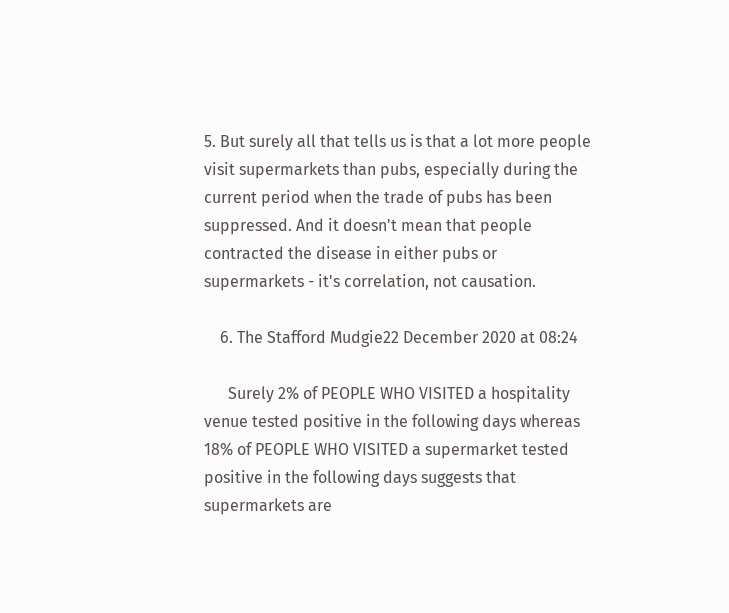5. But surely all that tells us is that a lot more people visit supermarkets than pubs, especially during the current period when the trade of pubs has been suppressed. And it doesn't mean that people contracted the disease in either pubs or supermarkets - it's correlation, not causation.

    6. The Stafford Mudgie22 December 2020 at 08:24

      Surely 2% of PEOPLE WHO VISITED a hospitality venue tested positive in the following days whereas 18% of PEOPLE WHO VISITED a supermarket tested positive in the following days suggests that supermarkets are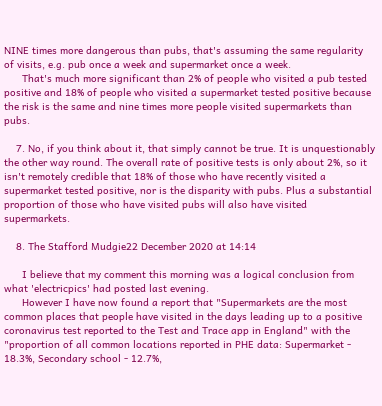NINE times more dangerous than pubs, that's assuming the same regularity of visits, e.g. pub once a week and supermarket once a week.
      That's much more significant than 2% of people who visited a pub tested positive and 18% of people who visited a supermarket tested positive because the risk is the same and nine times more people visited supermarkets than pubs.

    7. No, if you think about it, that simply cannot be true. It is unquestionably the other way round. The overall rate of positive tests is only about 2%, so it isn't remotely credible that 18% of those who have recently visited a supermarket tested positive, nor is the disparity with pubs. Plus a substantial proportion of those who have visited pubs will also have visited supermarkets.

    8. The Stafford Mudgie22 December 2020 at 14:14

      I believe that my comment this morning was a logical conclusion from what 'electricpics' had posted last evening.
      However I have now found a report that "Supermarkets are the most common places that people have visited in the days leading up to a positive coronavirus test reported to the Test and Trace app in England" with the "proportion of all common locations reported in PHE data: Supermarket - 18.3%, Secondary school - 12.7%,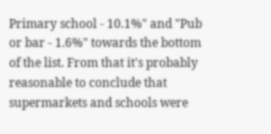Primary school - 10.1%" and "Pub or bar - 1.6%" towards the bottom of the list. From that it's probably reasonable to conclude that supermarkets and schools were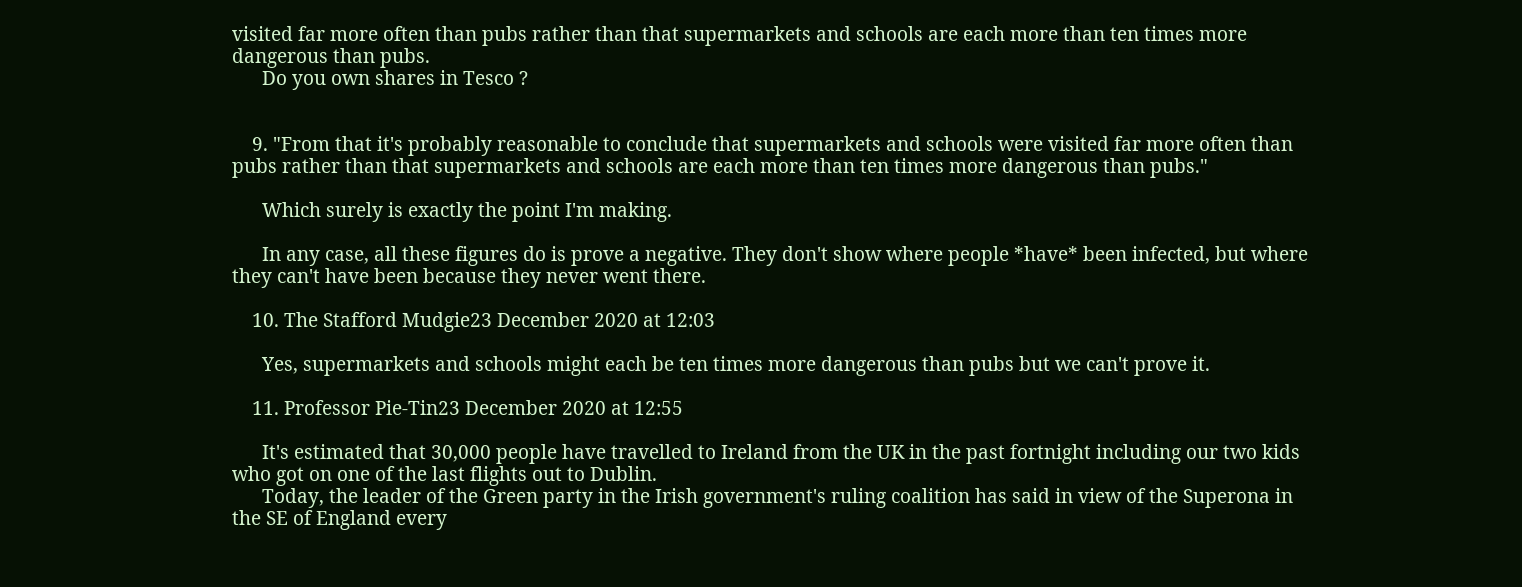visited far more often than pubs rather than that supermarkets and schools are each more than ten times more dangerous than pubs.
      Do you own shares in Tesco ?


    9. "From that it's probably reasonable to conclude that supermarkets and schools were visited far more often than pubs rather than that supermarkets and schools are each more than ten times more dangerous than pubs."

      Which surely is exactly the point I'm making.

      In any case, all these figures do is prove a negative. They don't show where people *have* been infected, but where they can't have been because they never went there.

    10. The Stafford Mudgie23 December 2020 at 12:03

      Yes, supermarkets and schools might each be ten times more dangerous than pubs but we can't prove it.

    11. Professor Pie-Tin23 December 2020 at 12:55

      It's estimated that 30,000 people have travelled to Ireland from the UK in the past fortnight including our two kids who got on one of the last flights out to Dublin.
      Today, the leader of the Green party in the Irish government's ruling coalition has said in view of the Superona in the SE of England every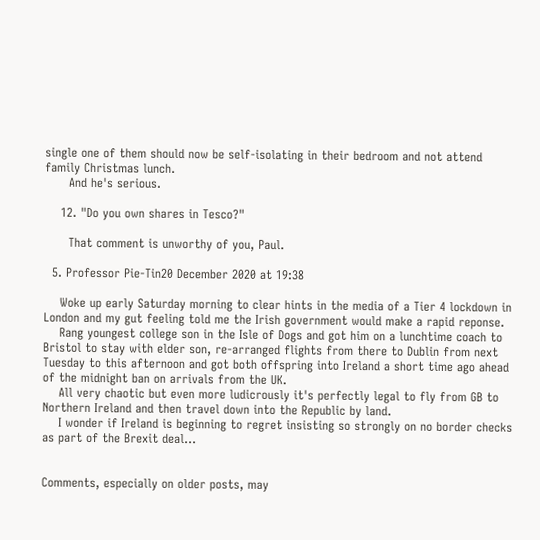single one of them should now be self-isolating in their bedroom and not attend family Christmas lunch.
      And he's serious.

    12. "Do you own shares in Tesco?"

      That comment is unworthy of you, Paul.

  5. Professor Pie-Tin20 December 2020 at 19:38

    Woke up early Saturday morning to clear hints in the media of a Tier 4 lockdown in London and my gut feeling told me the Irish government would make a rapid reponse.
    Rang youngest college son in the Isle of Dogs and got him on a lunchtime coach to Bristol to stay with elder son, re-arranged flights from there to Dublin from next Tuesday to this afternoon and got both offspring into Ireland a short time ago ahead of the midnight ban on arrivals from the UK.
    All very chaotic but even more ludicrously it's perfectly legal to fly from GB to Northern Ireland and then travel down into the Republic by land.
    I wonder if Ireland is beginning to regret insisting so strongly on no border checks as part of the Brexit deal...


Comments, especially on older posts, may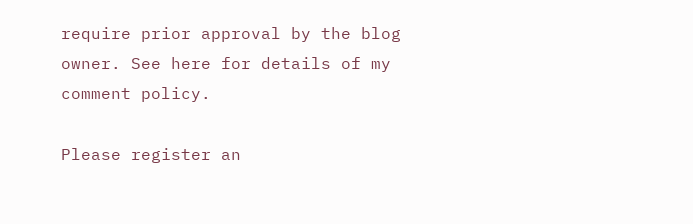require prior approval by the blog owner. See here for details of my comment policy.

Please register an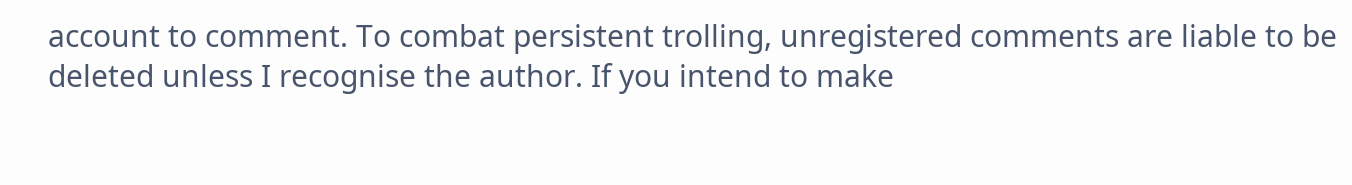account to comment. To combat persistent trolling, unregistered comments are liable to be deleted unless I recognise the author. If you intend to make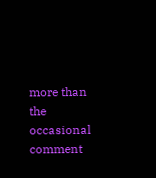more than the occasional comment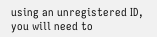using an unregistered ID, you will need to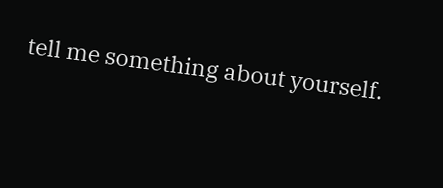tell me something about yourself.